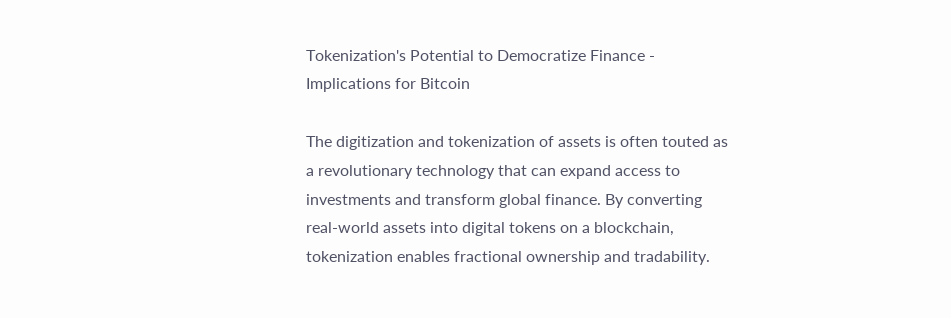Tokenization's Potential to Democratize Finance - Implications for Bitcoin

The digitization and tokenization of assets is often touted as a revolutionary technology that can expand access to investments and transform global finance. By converting real-world assets into digital tokens on a blockchain, tokenization enables fractional ownership and tradability.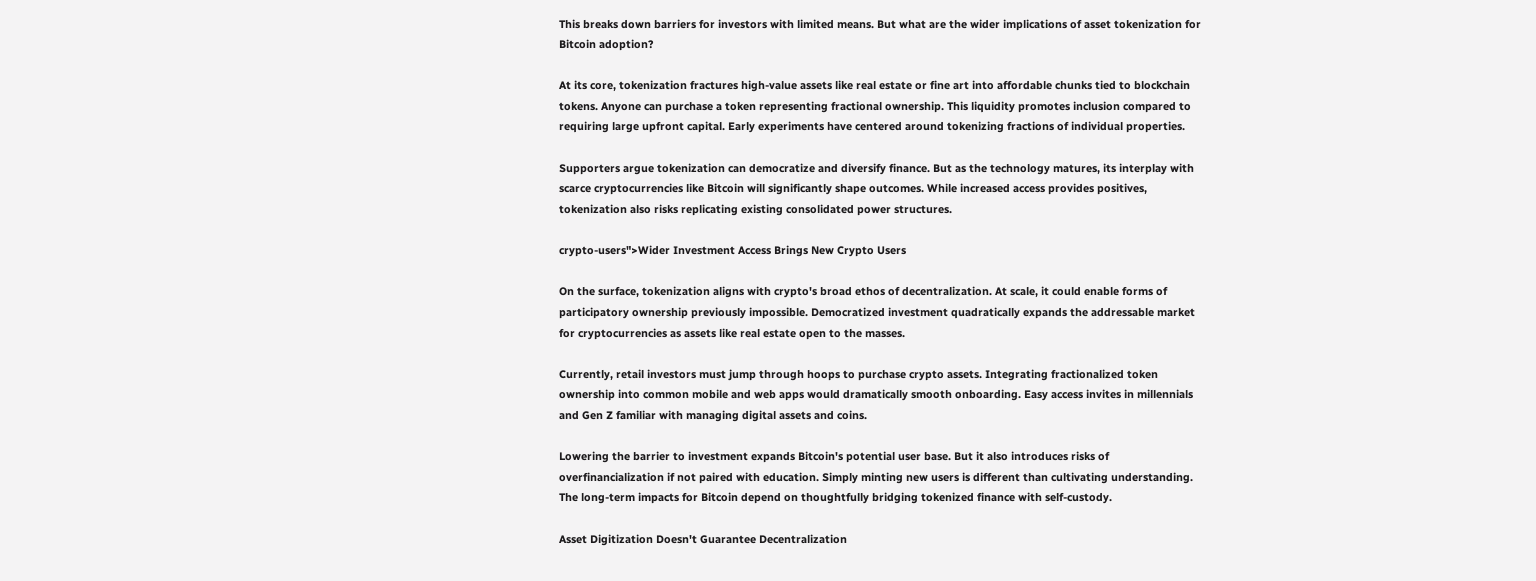This breaks down barriers for investors with limited means. But what are the wider implications of asset tokenization for Bitcoin adoption?

At its core, tokenization fractures high-value assets like real estate or fine art into affordable chunks tied to blockchain tokens. Anyone can purchase a token representing fractional ownership. This liquidity promotes inclusion compared to requiring large upfront capital. Early experiments have centered around tokenizing fractions of individual properties.

Supporters argue tokenization can democratize and diversify finance. But as the technology matures, its interplay with scarce cryptocurrencies like Bitcoin will significantly shape outcomes. While increased access provides positives, tokenization also risks replicating existing consolidated power structures.

crypto-users">Wider Investment Access Brings New Crypto Users

On the surface, tokenization aligns with crypto's broad ethos of decentralization. At scale, it could enable forms of participatory ownership previously impossible. Democratized investment quadratically expands the addressable market for cryptocurrencies as assets like real estate open to the masses.

Currently, retail investors must jump through hoops to purchase crypto assets. Integrating fractionalized token ownership into common mobile and web apps would dramatically smooth onboarding. Easy access invites in millennials and Gen Z familiar with managing digital assets and coins.

Lowering the barrier to investment expands Bitcoin's potential user base. But it also introduces risks of overfinancialization if not paired with education. Simply minting new users is different than cultivating understanding. The long-term impacts for Bitcoin depend on thoughtfully bridging tokenized finance with self-custody.

Asset Digitization Doesn't Guarantee Decentralization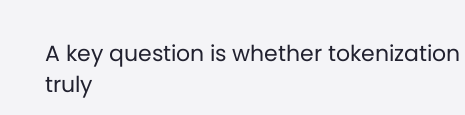A key question is whether tokenization truly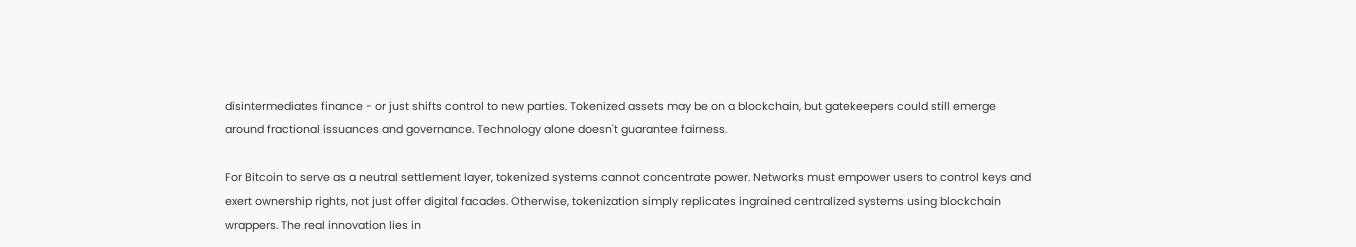disintermediates finance - or just shifts control to new parties. Tokenized assets may be on a blockchain, but gatekeepers could still emerge around fractional issuances and governance. Technology alone doesn't guarantee fairness.

For Bitcoin to serve as a neutral settlement layer, tokenized systems cannot concentrate power. Networks must empower users to control keys and exert ownership rights, not just offer digital facades. Otherwise, tokenization simply replicates ingrained centralized systems using blockchain wrappers. The real innovation lies in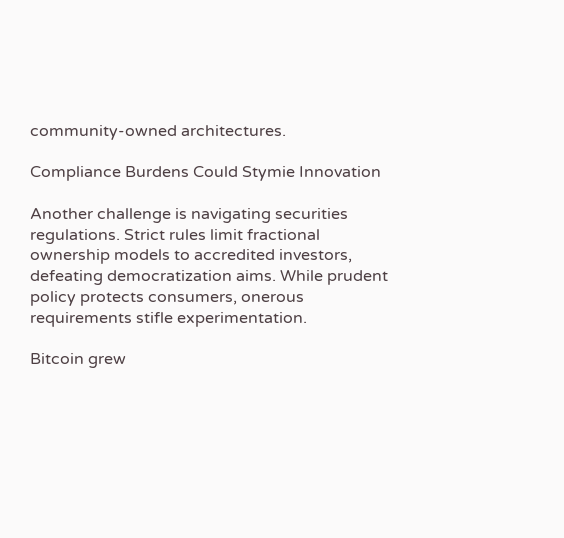community-owned architectures.

Compliance Burdens Could Stymie Innovation

Another challenge is navigating securities regulations. Strict rules limit fractional ownership models to accredited investors, defeating democratization aims. While prudent policy protects consumers, onerous requirements stifle experimentation.

Bitcoin grew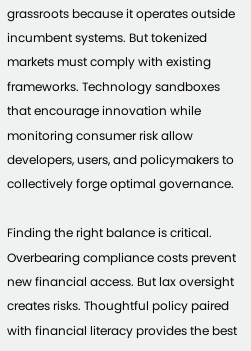grassroots because it operates outside incumbent systems. But tokenized markets must comply with existing frameworks. Technology sandboxes that encourage innovation while monitoring consumer risk allow developers, users, and policymakers to collectively forge optimal governance.

Finding the right balance is critical. Overbearing compliance costs prevent new financial access. But lax oversight creates risks. Thoughtful policy paired with financial literacy provides the best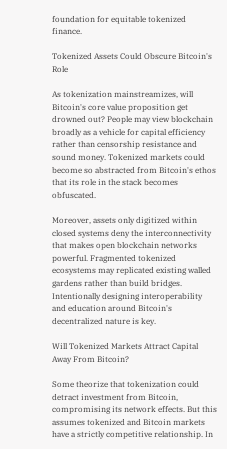foundation for equitable tokenized finance.

Tokenized Assets Could Obscure Bitcoin's Role

As tokenization mainstreamizes, will Bitcoin's core value proposition get drowned out? People may view blockchain broadly as a vehicle for capital efficiency rather than censorship resistance and sound money. Tokenized markets could become so abstracted from Bitcoin's ethos that its role in the stack becomes obfuscated.

Moreover, assets only digitized within closed systems deny the interconnectivity that makes open blockchain networks powerful. Fragmented tokenized ecosystems may replicated existing walled gardens rather than build bridges. Intentionally designing interoperability and education around Bitcoin's decentralized nature is key.

Will Tokenized Markets Attract Capital Away From Bitcoin?

Some theorize that tokenization could detract investment from Bitcoin, compromising its network effects. But this assumes tokenized and Bitcoin markets have a strictly competitive relationship. In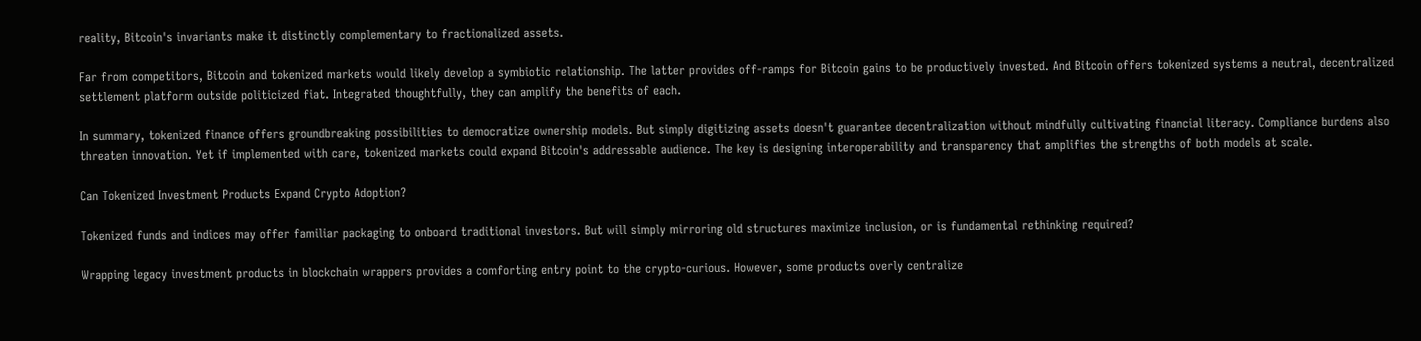reality, Bitcoin's invariants make it distinctly complementary to fractionalized assets.

Far from competitors, Bitcoin and tokenized markets would likely develop a symbiotic relationship. The latter provides off-ramps for Bitcoin gains to be productively invested. And Bitcoin offers tokenized systems a neutral, decentralized settlement platform outside politicized fiat. Integrated thoughtfully, they can amplify the benefits of each.

In summary, tokenized finance offers groundbreaking possibilities to democratize ownership models. But simply digitizing assets doesn't guarantee decentralization without mindfully cultivating financial literacy. Compliance burdens also threaten innovation. Yet if implemented with care, tokenized markets could expand Bitcoin's addressable audience. The key is designing interoperability and transparency that amplifies the strengths of both models at scale.

Can Tokenized Investment Products Expand Crypto Adoption?

Tokenized funds and indices may offer familiar packaging to onboard traditional investors. But will simply mirroring old structures maximize inclusion, or is fundamental rethinking required?

Wrapping legacy investment products in blockchain wrappers provides a comforting entry point to the crypto-curious. However, some products overly centralize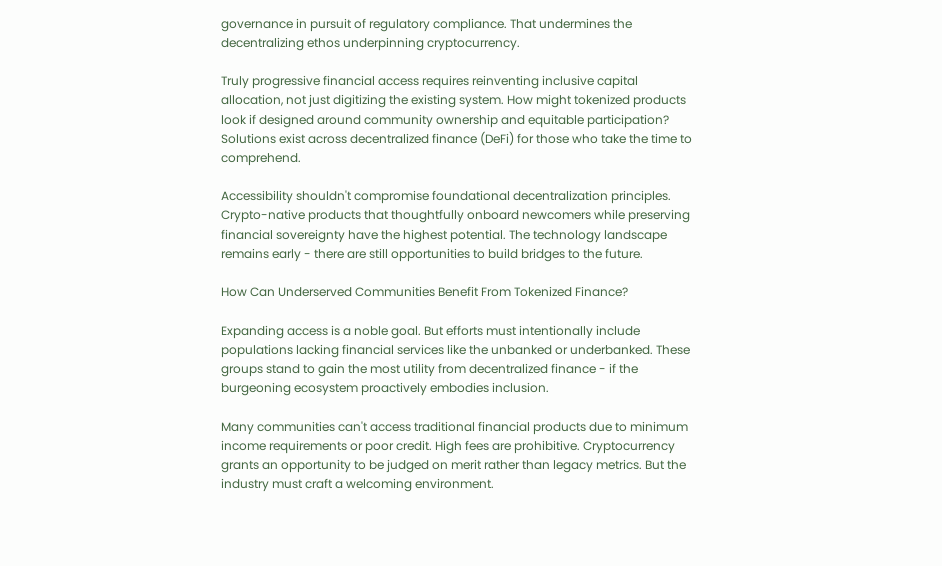governance in pursuit of regulatory compliance. That undermines the decentralizing ethos underpinning cryptocurrency.

Truly progressive financial access requires reinventing inclusive capital allocation, not just digitizing the existing system. How might tokenized products look if designed around community ownership and equitable participation? Solutions exist across decentralized finance (DeFi) for those who take the time to comprehend.

Accessibility shouldn't compromise foundational decentralization principles. Crypto-native products that thoughtfully onboard newcomers while preserving financial sovereignty have the highest potential. The technology landscape remains early - there are still opportunities to build bridges to the future.

How Can Underserved Communities Benefit From Tokenized Finance?

Expanding access is a noble goal. But efforts must intentionally include populations lacking financial services like the unbanked or underbanked. These groups stand to gain the most utility from decentralized finance - if the burgeoning ecosystem proactively embodies inclusion.

Many communities can't access traditional financial products due to minimum income requirements or poor credit. High fees are prohibitive. Cryptocurrency grants an opportunity to be judged on merit rather than legacy metrics. But the industry must craft a welcoming environment.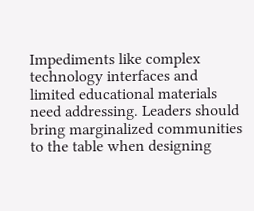Impediments like complex technology interfaces and limited educational materials need addressing. Leaders should bring marginalized communities to the table when designing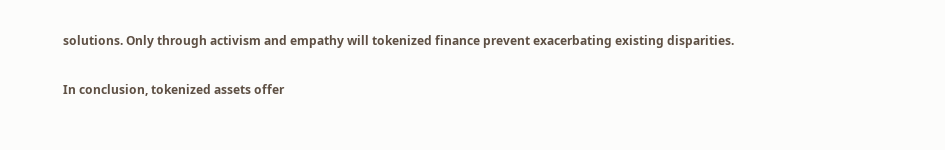solutions. Only through activism and empathy will tokenized finance prevent exacerbating existing disparities.

In conclusion, tokenized assets offer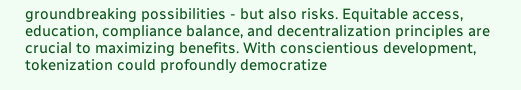groundbreaking possibilities - but also risks. Equitable access, education, compliance balance, and decentralization principles are crucial to maximizing benefits. With conscientious development, tokenization could profoundly democratize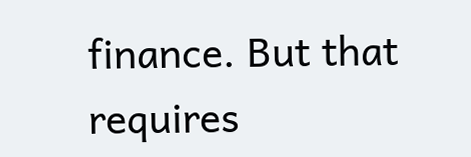finance. But that requires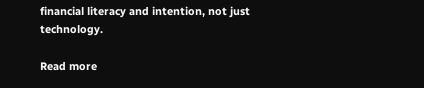financial literacy and intention, not just technology.

Read more